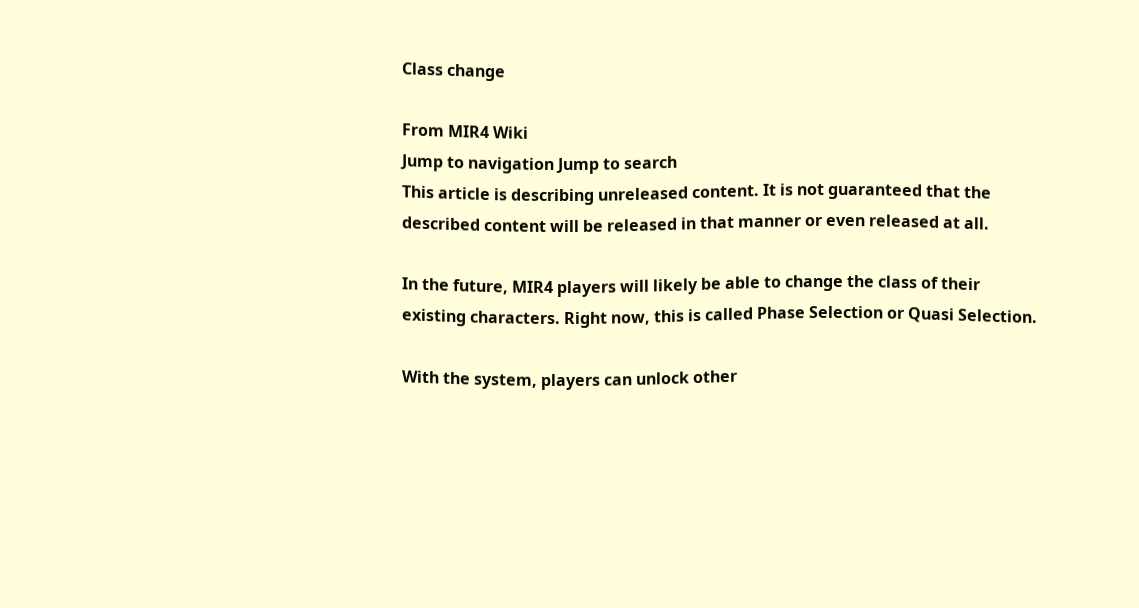Class change

From MIR4 Wiki
Jump to navigation Jump to search
This article is describing unreleased content. It is not guaranteed that the described content will be released in that manner or even released at all.

In the future, MIR4 players will likely be able to change the class of their existing characters. Right now, this is called Phase Selection or Quasi Selection.

With the system, players can unlock other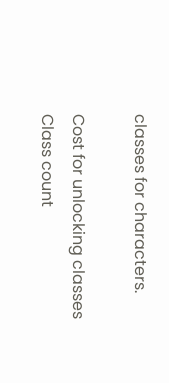classes for characters.

Cost for unlocking classes
Class count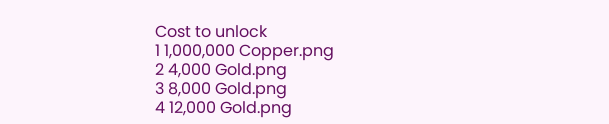Cost to unlock
1 1,000,000 Copper.png
2 4,000 Gold.png
3 8,000 Gold.png
4 12,000 Gold.png